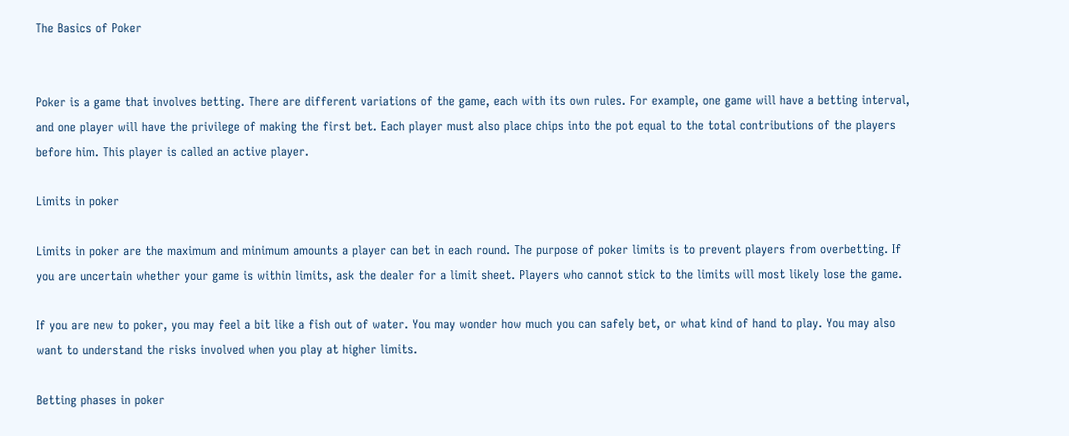The Basics of Poker


Poker is a game that involves betting. There are different variations of the game, each with its own rules. For example, one game will have a betting interval, and one player will have the privilege of making the first bet. Each player must also place chips into the pot equal to the total contributions of the players before him. This player is called an active player.

Limits in poker

Limits in poker are the maximum and minimum amounts a player can bet in each round. The purpose of poker limits is to prevent players from overbetting. If you are uncertain whether your game is within limits, ask the dealer for a limit sheet. Players who cannot stick to the limits will most likely lose the game.

If you are new to poker, you may feel a bit like a fish out of water. You may wonder how much you can safely bet, or what kind of hand to play. You may also want to understand the risks involved when you play at higher limits.

Betting phases in poker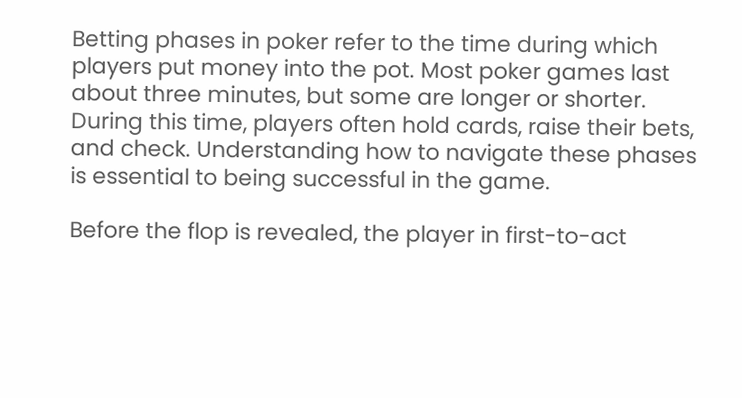Betting phases in poker refer to the time during which players put money into the pot. Most poker games last about three minutes, but some are longer or shorter. During this time, players often hold cards, raise their bets, and check. Understanding how to navigate these phases is essential to being successful in the game.

Before the flop is revealed, the player in first-to-act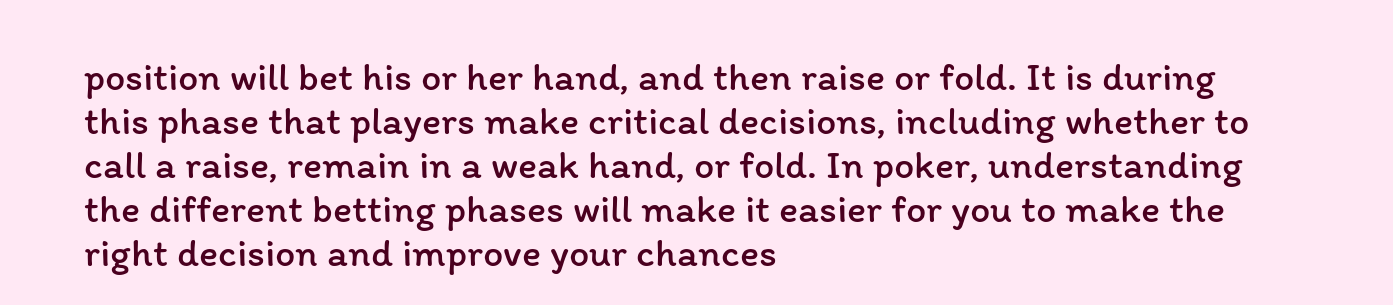position will bet his or her hand, and then raise or fold. It is during this phase that players make critical decisions, including whether to call a raise, remain in a weak hand, or fold. In poker, understanding the different betting phases will make it easier for you to make the right decision and improve your chances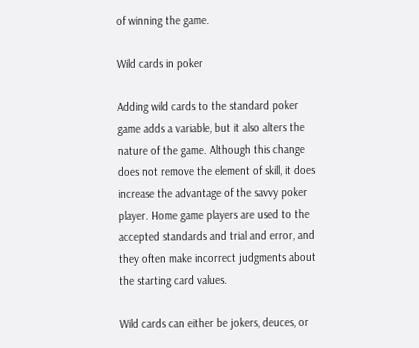of winning the game.

Wild cards in poker

Adding wild cards to the standard poker game adds a variable, but it also alters the nature of the game. Although this change does not remove the element of skill, it does increase the advantage of the savvy poker player. Home game players are used to the accepted standards and trial and error, and they often make incorrect judgments about the starting card values.

Wild cards can either be jokers, deuces, or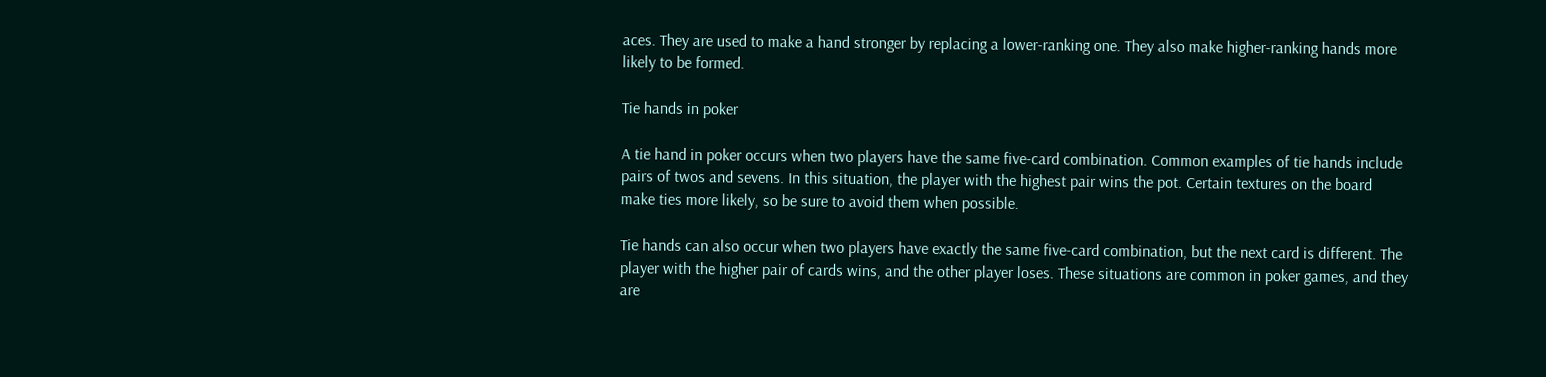aces. They are used to make a hand stronger by replacing a lower-ranking one. They also make higher-ranking hands more likely to be formed.

Tie hands in poker

A tie hand in poker occurs when two players have the same five-card combination. Common examples of tie hands include pairs of twos and sevens. In this situation, the player with the highest pair wins the pot. Certain textures on the board make ties more likely, so be sure to avoid them when possible.

Tie hands can also occur when two players have exactly the same five-card combination, but the next card is different. The player with the higher pair of cards wins, and the other player loses. These situations are common in poker games, and they are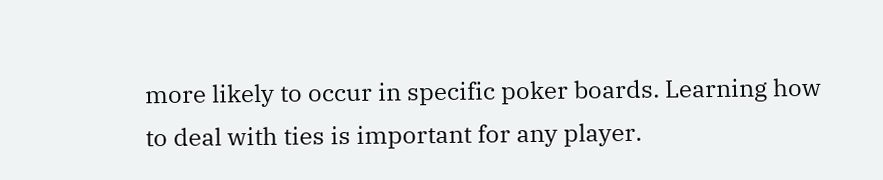more likely to occur in specific poker boards. Learning how to deal with ties is important for any player.